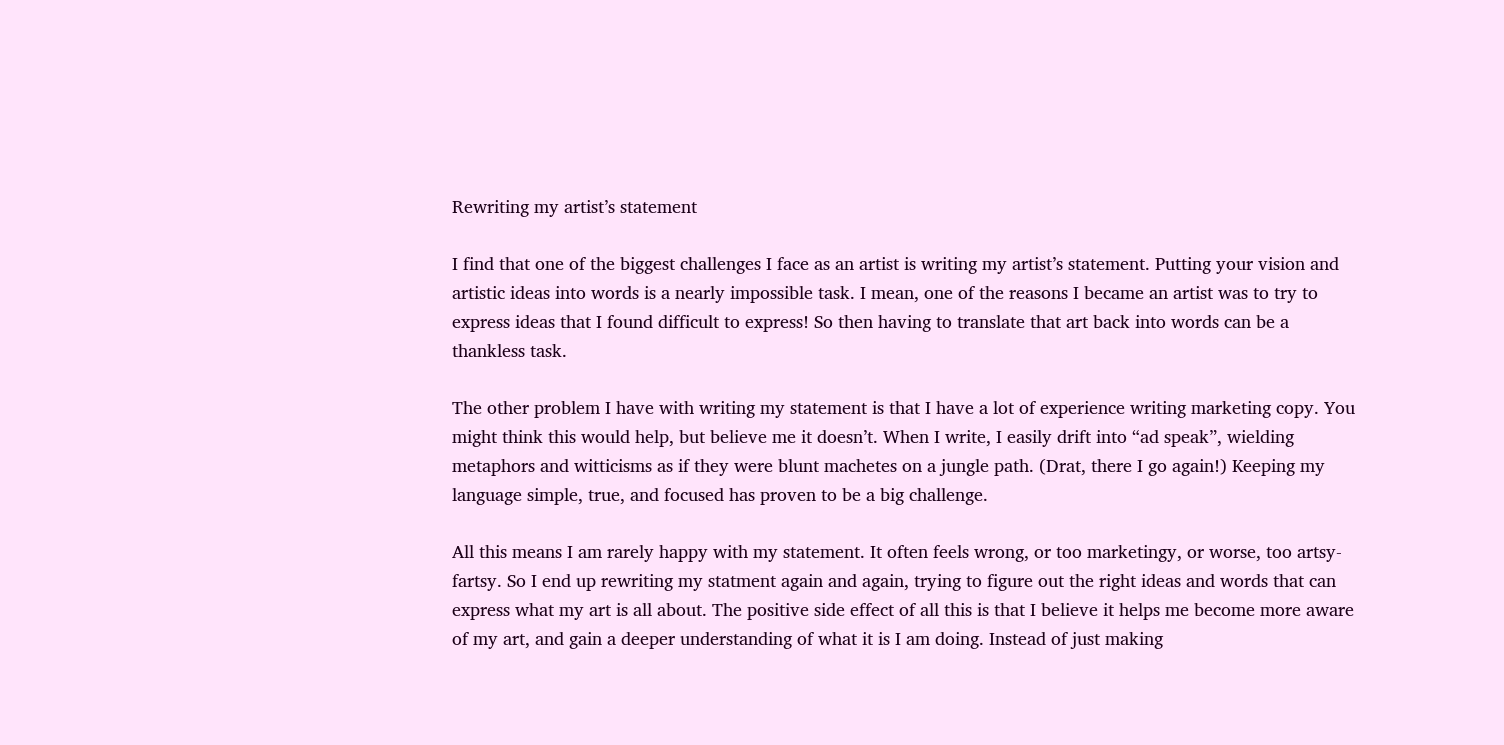Rewriting my artist’s statement

I find that one of the biggest challenges I face as an artist is writing my artist’s statement. Putting your vision and artistic ideas into words is a nearly impossible task. I mean, one of the reasons I became an artist was to try to express ideas that I found difficult to express! So then having to translate that art back into words can be a thankless task.

The other problem I have with writing my statement is that I have a lot of experience writing marketing copy. You might think this would help, but believe me it doesn’t. When I write, I easily drift into “ad speak”, wielding metaphors and witticisms as if they were blunt machetes on a jungle path. (Drat, there I go again!) Keeping my language simple, true, and focused has proven to be a big challenge.

All this means I am rarely happy with my statement. It often feels wrong, or too marketingy, or worse, too artsy-fartsy. So I end up rewriting my statment again and again, trying to figure out the right ideas and words that can express what my art is all about. The positive side effect of all this is that I believe it helps me become more aware of my art, and gain a deeper understanding of what it is I am doing. Instead of just making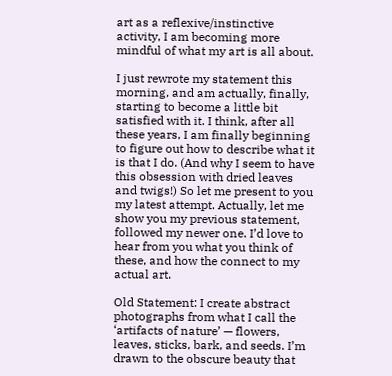art as a reflexive/instinctive activity, I am becoming more mindful of what my art is all about.

I just rewrote my statement this morning, and am actually, finally, starting to become a little bit satisfied with it. I think, after all these years, I am finally beginning to figure out how to describe what it is that I do. (And why I seem to have this obsession with dried leaves and twigs!) So let me present to you my latest attempt. Actually, let me show you my previous statement, followed my newer one. I’d love to hear from you what you think of these, and how the connect to my actual art.

Old Statement: I create abstract photographs from what I call the ‘artifacts of nature’ — flowers, leaves, sticks, bark, and seeds. I’m drawn to the obscure beauty that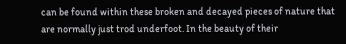can be found within these broken and decayed pieces of nature that are normally just trod underfoot. In the beauty of their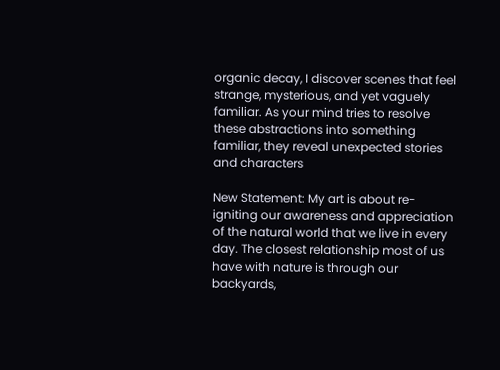organic decay, I discover scenes that feel strange, mysterious, and yet vaguely familiar. As your mind tries to resolve these abstractions into something familiar, they reveal unexpected stories and characters

New Statement: My art is about re-igniting our awareness and appreciation of the natural world that we live in every day. The closest relationship most of us have with nature is through our backyards,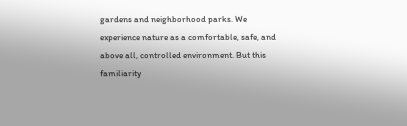gardens and neighborhood parks. We experience nature as a comfortable, safe, and above all, controlled environment. But this familiarity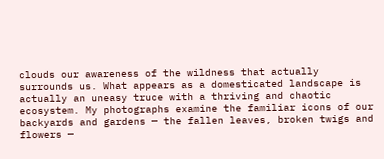clouds our awareness of the wildness that actually surrounds us. What appears as a domesticated landscape is actually an uneasy truce with a thriving and chaotic ecosystem. My photographs examine the familiar icons of our backyards and gardens — the fallen leaves, broken twigs and flowers —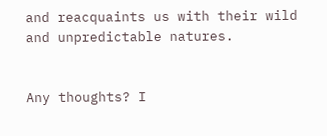and reacquaints us with their wild and unpredictable natures.


Any thoughts? I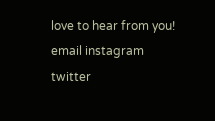love to hear from you! email instagram twitter